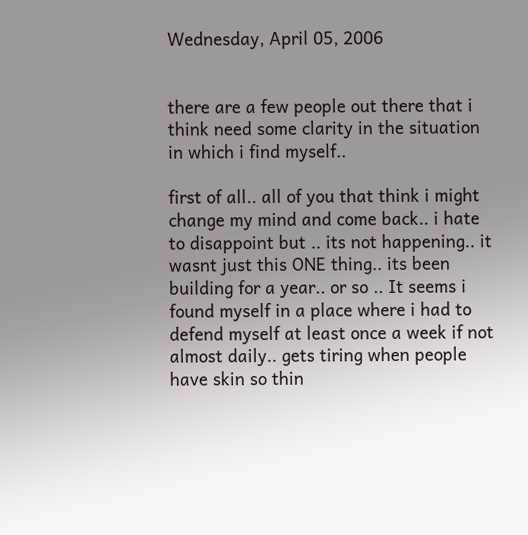Wednesday, April 05, 2006


there are a few people out there that i think need some clarity in the situation in which i find myself..

first of all.. all of you that think i might change my mind and come back.. i hate to disappoint but .. its not happening.. it wasnt just this ONE thing.. its been building for a year.. or so .. It seems i found myself in a place where i had to defend myself at least once a week if not almost daily.. gets tiring when people have skin so thin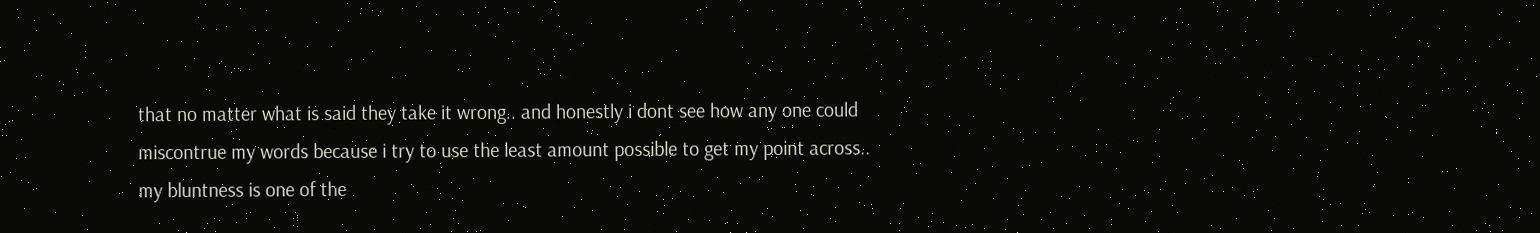that no matter what is said they take it wrong.. and honestly i dont see how any one could miscontrue my words because i try to use the least amount possible to get my point across.. my bluntness is one of the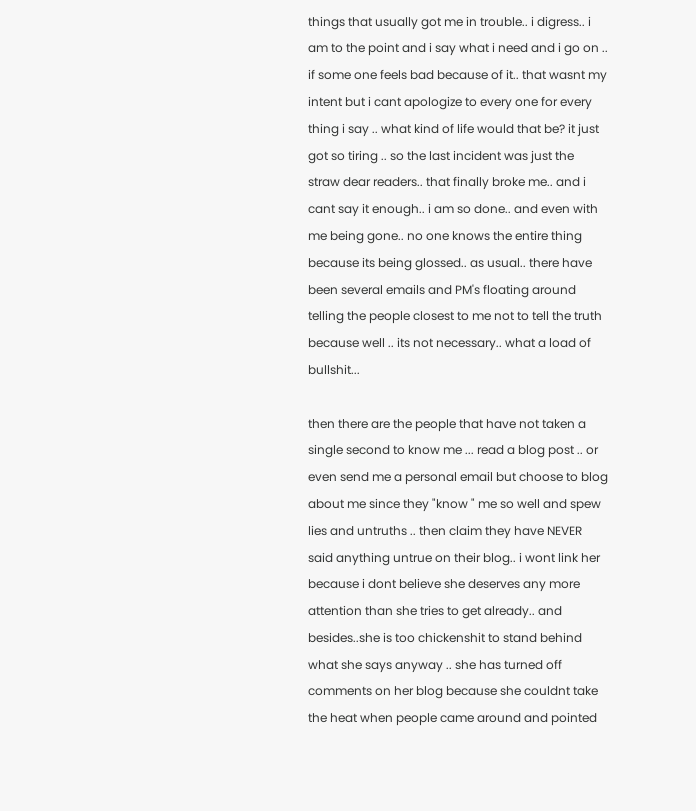things that usually got me in trouble.. i digress.. i am to the point and i say what i need and i go on .. if some one feels bad because of it.. that wasnt my intent but i cant apologize to every one for every thing i say .. what kind of life would that be? it just got so tiring .. so the last incident was just the straw dear readers.. that finally broke me.. and i cant say it enough.. i am so done.. and even with me being gone.. no one knows the entire thing because its being glossed.. as usual.. there have been several emails and PM's floating around telling the people closest to me not to tell the truth because well .. its not necessary.. what a load of bullshit...

then there are the people that have not taken a single second to know me ... read a blog post .. or even send me a personal email but choose to blog about me since they "know " me so well and spew lies and untruths .. then claim they have NEVER said anything untrue on their blog.. i wont link her because i dont believe she deserves any more attention than she tries to get already.. and besides..she is too chickenshit to stand behind what she says anyway .. she has turned off comments on her blog because she couldnt take the heat when people came around and pointed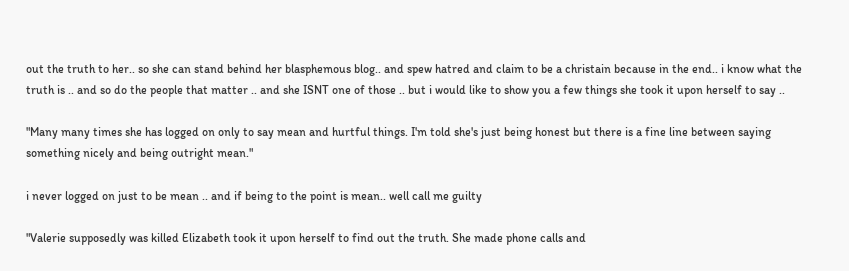out the truth to her.. so she can stand behind her blasphemous blog.. and spew hatred and claim to be a christain because in the end.. i know what the truth is .. and so do the people that matter .. and she ISNT one of those .. but i would like to show you a few things she took it upon herself to say ..

"Many many times she has logged on only to say mean and hurtful things. I'm told she's just being honest but there is a fine line between saying something nicely and being outright mean."

i never logged on just to be mean .. and if being to the point is mean.. well call me guilty

"Valerie supposedly was killed Elizabeth took it upon herself to find out the truth. She made phone calls and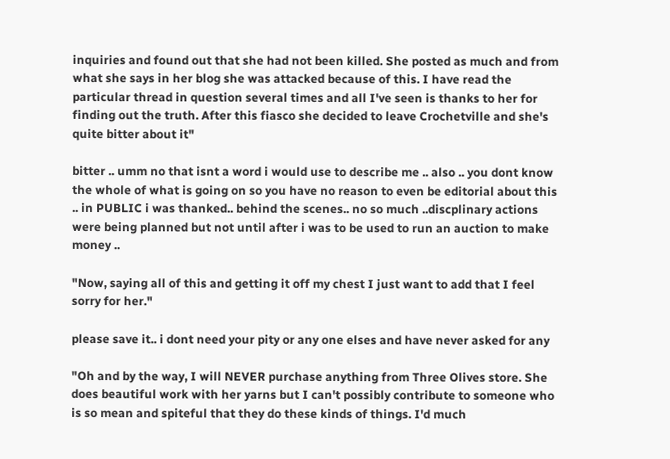inquiries and found out that she had not been killed. She posted as much and from what she says in her blog she was attacked because of this. I have read the particular thread in question several times and all I've seen is thanks to her for finding out the truth. After this fiasco she decided to leave Crochetville and she's quite bitter about it"

bitter .. umm no that isnt a word i would use to describe me .. also .. you dont know the whole of what is going on so you have no reason to even be editorial about this .. in PUBLIC i was thanked.. behind the scenes.. no so much ..discplinary actions were being planned but not until after i was to be used to run an auction to make money ..

"Now, saying all of this and getting it off my chest I just want to add that I feel sorry for her."

please save it.. i dont need your pity or any one elses and have never asked for any

"Oh and by the way, I will NEVER purchase anything from Three Olives store. She does beautiful work with her yarns but I can't possibly contribute to someone who is so mean and spiteful that they do these kinds of things. I'd much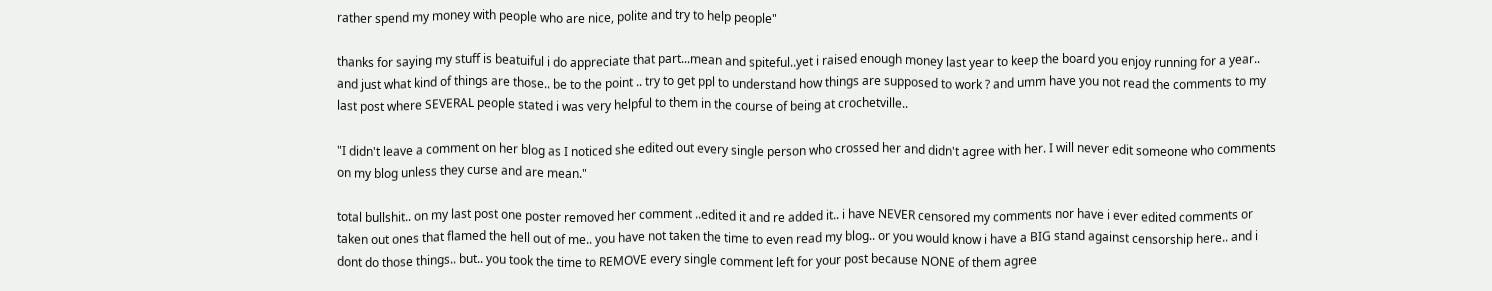rather spend my money with people who are nice, polite and try to help people"

thanks for saying my stuff is beatuiful i do appreciate that part...mean and spiteful..yet i raised enough money last year to keep the board you enjoy running for a year.. and just what kind of things are those.. be to the point .. try to get ppl to understand how things are supposed to work ? and umm have you not read the comments to my last post where SEVERAL people stated i was very helpful to them in the course of being at crochetville..

"I didn't leave a comment on her blog as I noticed she edited out every single person who crossed her and didn't agree with her. I will never edit someone who comments on my blog unless they curse and are mean."

total bullshit.. on my last post one poster removed her comment ..edited it and re added it.. i have NEVER censored my comments nor have i ever edited comments or taken out ones that flamed the hell out of me.. you have not taken the time to even read my blog.. or you would know i have a BIG stand against censorship here.. and i dont do those things.. but.. you took the time to REMOVE every single comment left for your post because NONE of them agree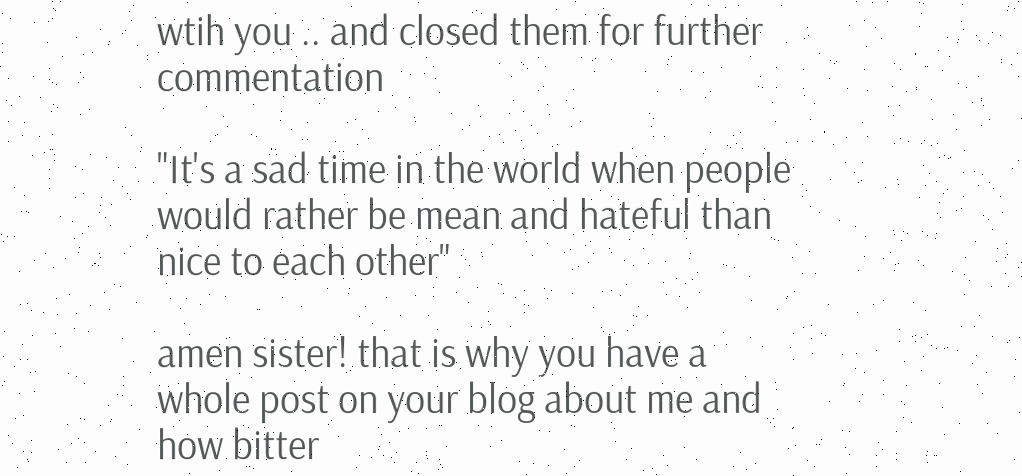wtih you .. and closed them for further commentation

"It's a sad time in the world when people would rather be mean and hateful than nice to each other"

amen sister! that is why you have a whole post on your blog about me and how bitter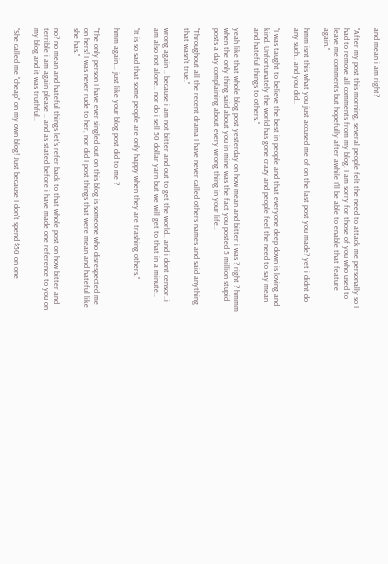and mean i am right?

"After my post this morning, several people felt the need to attack me personally so I had to remove all comments from my blog. I am sorry for those of you who used to leave me comments but hopefully after awhile I'll be able to enable that feature again."

hmm isnt this what you just accused me of on the last post you made? yet i didnt do any such.. and you did..

"I was taught to believe the best in people and that everyone deep down is loving and kind. Unfortunately the world has gone crazy and people feel the need to say mean and hateful things to others."

yeah like that whole blog post yesterday on how mean and bitter i was ? right ? hmmm when the only thing said about you in mine was the fact you posted 5 million stupid posts a day complaining about every wrong thing in your life..

"Throughout all the recent drama I have never called others names and said anything that wasn't true."

wrong again .. because i am not bitter and out to get the world.. and i dont censor..i am also not alone.. nor do i sell 50 dollar yarn but we will get to that in a minute..

"It is so sad that some people are only happy when they are trashing others."

hmm again... just like your blog post did to me ?

"The only person I have ever singled out on this blog is someone who disrespected me on hers! I was never rude to her, nor did I post things that were mean and hateful like she has."

no? no mean and hateful things let's refer back to that whole post on how bitter and terrible i am again please .. and as stated before i have made one reference to you on my blog and it was truthful..

"She called me "cheap" on my own blog! Just because I don't spend $50 on one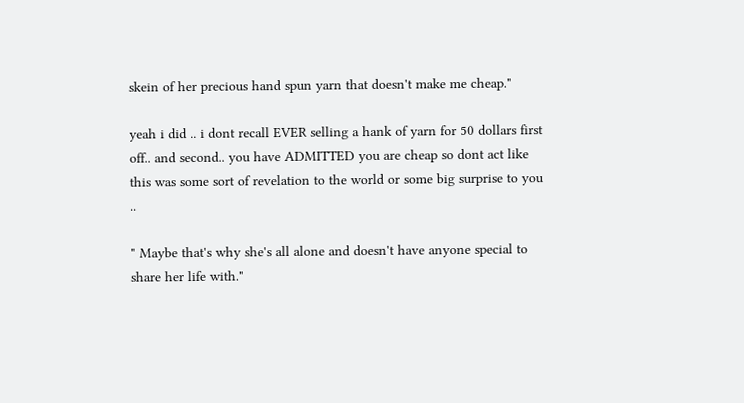skein of her precious hand spun yarn that doesn't make me cheap."

yeah i did .. i dont recall EVER selling a hank of yarn for 50 dollars first off.. and second.. you have ADMITTED you are cheap so dont act like this was some sort of revelation to the world or some big surprise to you ..

" Maybe that's why she's all alone and doesn't have anyone special to share her life with."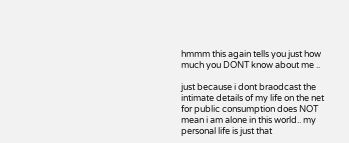hmmm this again tells you just how much you DONT know about me ..

just because i dont braodcast the intimate details of my life on the net for public consumption does NOT mean i am alone in this world.. my personal life is just that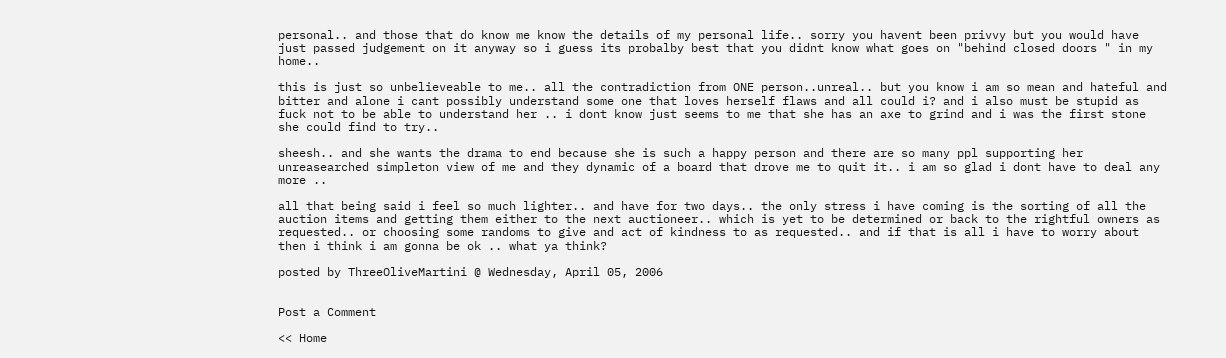personal.. and those that do know me know the details of my personal life.. sorry you havent been privvy but you would have just passed judgement on it anyway so i guess its probalby best that you didnt know what goes on "behind closed doors " in my home..

this is just so unbelieveable to me.. all the contradiction from ONE person..unreal.. but you know i am so mean and hateful and bitter and alone i cant possibly understand some one that loves herself flaws and all could i? and i also must be stupid as fuck not to be able to understand her .. i dont know just seems to me that she has an axe to grind and i was the first stone she could find to try..

sheesh.. and she wants the drama to end because she is such a happy person and there are so many ppl supporting her unreasearched simpleton view of me and they dynamic of a board that drove me to quit it.. i am so glad i dont have to deal any more ..

all that being said i feel so much lighter.. and have for two days.. the only stress i have coming is the sorting of all the auction items and getting them either to the next auctioneer.. which is yet to be determined or back to the rightful owners as requested.. or choosing some randoms to give and act of kindness to as requested.. and if that is all i have to worry about then i think i am gonna be ok .. what ya think?

posted by ThreeOliveMartini @ Wednesday, April 05, 2006


Post a Comment

<< Home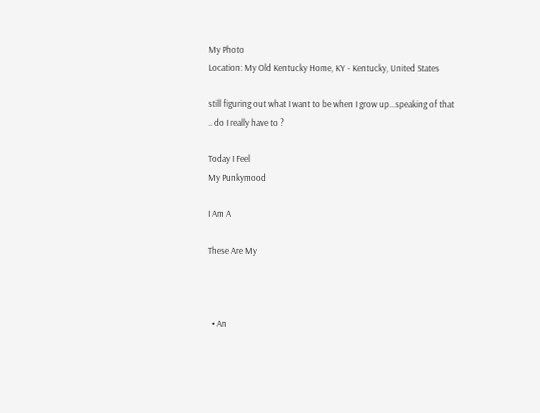My Photo
Location: My Old Kentucky Home, KY - Kentucky, United States

still figuring out what I want to be when I grow up...speaking of that .. do I really have to ?

Today I Feel
My Punkymood

I Am A

These Are My



  • An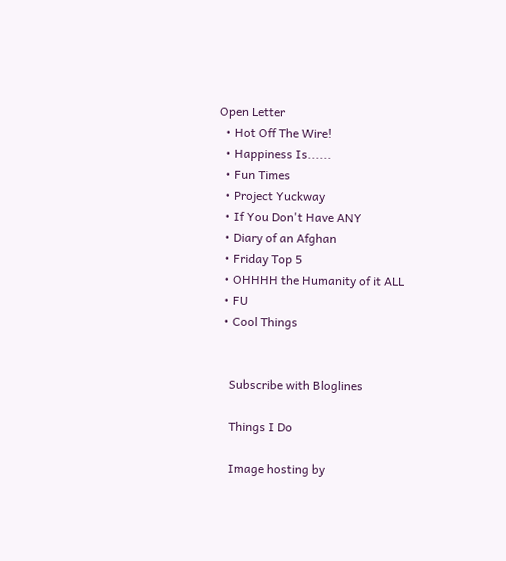Open Letter
  • Hot Off The Wire!
  • Happiness Is......
  • Fun Times
  • Project Yuckway
  • If You Don't Have ANY
  • Diary of an Afghan
  • Friday Top 5
  • OHHHH the Humanity of it ALL
  • FU
  • Cool Things


    Subscribe with Bloglines

    Things I Do

    Image hosting by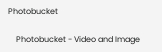Photobucket

    Photobucket - Video and Image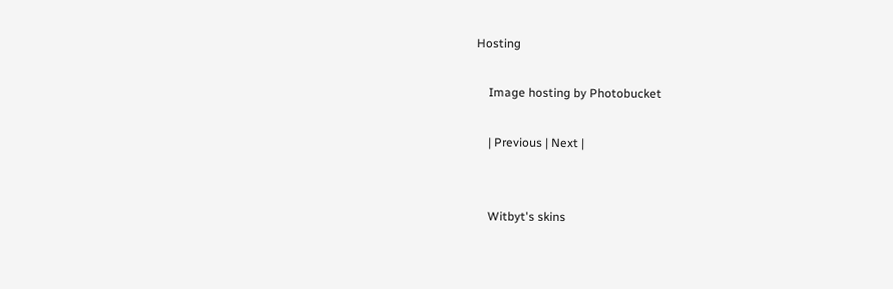Hosting

    Image hosting by Photobucket

    | Previous | Next |


    Witbyt's skins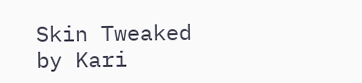Skin Tweaked by Kari